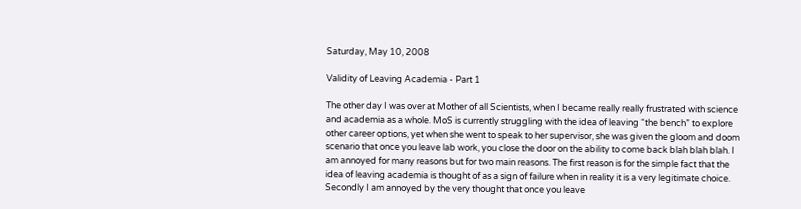Saturday, May 10, 2008

Validity of Leaving Academia - Part 1

The other day I was over at Mother of all Scientists, when I became really really frustrated with science and academia as a whole. MoS is currently struggling with the idea of leaving “the bench” to explore other career options, yet when she went to speak to her supervisor, she was given the gloom and doom scenario that once you leave lab work, you close the door on the ability to come back blah blah blah. I am annoyed for many reasons but for two main reasons. The first reason is for the simple fact that the idea of leaving academia is thought of as a sign of failure when in reality it is a very legitimate choice. Secondly I am annoyed by the very thought that once you leave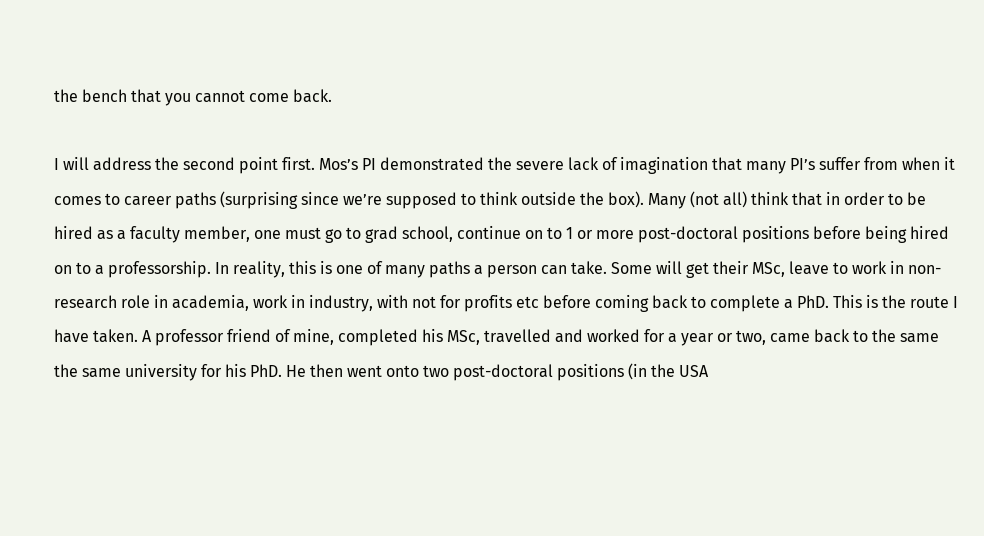the bench that you cannot come back.

I will address the second point first. Mos’s PI demonstrated the severe lack of imagination that many PI’s suffer from when it comes to career paths (surprising since we’re supposed to think outside the box). Many (not all) think that in order to be hired as a faculty member, one must go to grad school, continue on to 1 or more post-doctoral positions before being hired on to a professorship. In reality, this is one of many paths a person can take. Some will get their MSc, leave to work in non-research role in academia, work in industry, with not for profits etc before coming back to complete a PhD. This is the route I have taken. A professor friend of mine, completed his MSc, travelled and worked for a year or two, came back to the same the same university for his PhD. He then went onto two post-doctoral positions (in the USA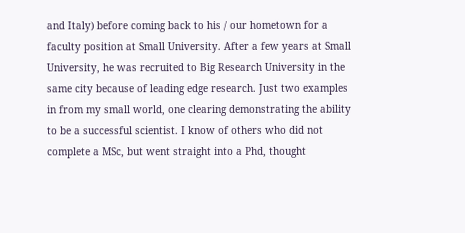and Italy) before coming back to his / our hometown for a faculty position at Small University. After a few years at Small University, he was recruited to Big Research University in the same city because of leading edge research. Just two examples in from my small world, one clearing demonstrating the ability to be a successful scientist. I know of others who did not complete a MSc, but went straight into a Phd, thought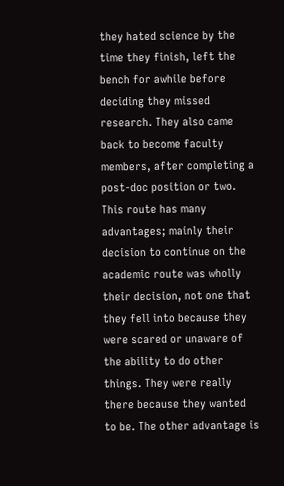they hated science by the time they finish, left the bench for awhile before deciding they missed research. They also came back to become faculty members, after completing a post-doc position or two. This route has many advantages; mainly their decision to continue on the academic route was wholly their decision, not one that they fell into because they were scared or unaware of the ability to do other things. They were really there because they wanted to be. The other advantage is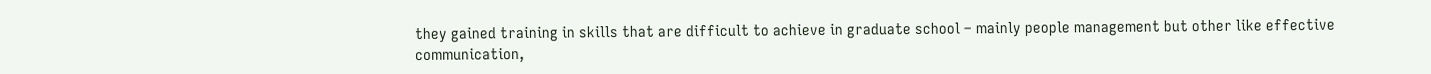they gained training in skills that are difficult to achieve in graduate school – mainly people management but other like effective communication,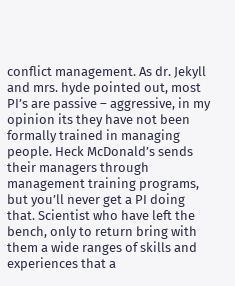conflict management. As dr. Jekyll and mrs. hyde pointed out, most PI’s are passive – aggressive, in my opinion its they have not been formally trained in managing people. Heck McDonald’s sends their managers through management training programs, but you’ll never get a PI doing that. Scientist who have left the bench, only to return bring with them a wide ranges of skills and experiences that a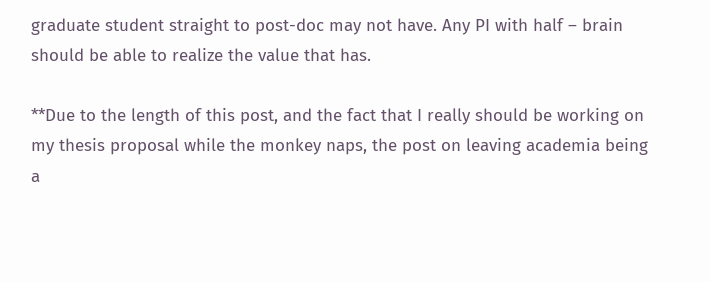graduate student straight to post-doc may not have. Any PI with half – brain should be able to realize the value that has.

**Due to the length of this post, and the fact that I really should be working on my thesis proposal while the monkey naps, the post on leaving academia being a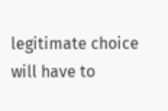legitimate choice will have to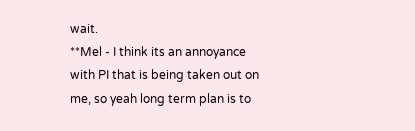wait.
**Mel - I think its an annoyance with PI that is being taken out on me, so yeah long term plan is to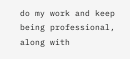do my work and keep being professional, along with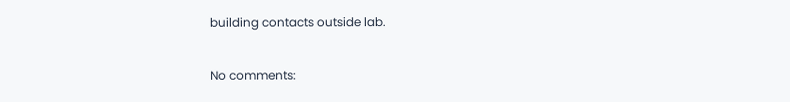building contacts outside lab.

No comments: